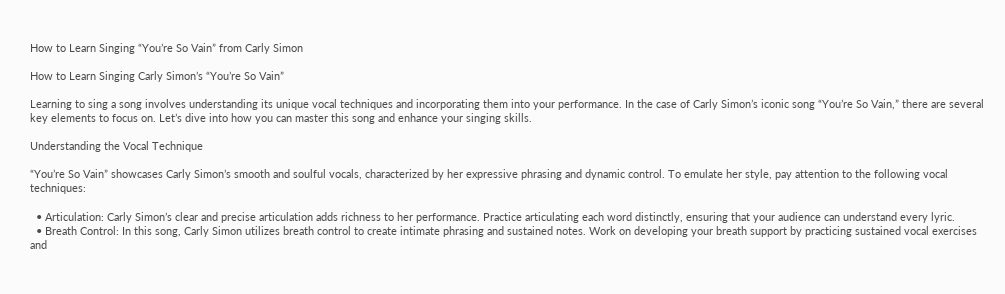How to Learn Singing “You’re So Vain” from Carly Simon

How to Learn Singing Carly Simon’s “You’re So Vain”

Learning to sing a song involves understanding its unique vocal techniques and incorporating them into your performance. In the case of Carly Simon’s iconic song “You’re So Vain,” there are several key elements to focus on. Let’s dive into how you can master this song and enhance your singing skills.

Understanding the Vocal Technique

“You’re So Vain” showcases Carly Simon’s smooth and soulful vocals, characterized by her expressive phrasing and dynamic control. To emulate her style, pay attention to the following vocal techniques:

  • Articulation: Carly Simon’s clear and precise articulation adds richness to her performance. Practice articulating each word distinctly, ensuring that your audience can understand every lyric.
  • Breath Control: In this song, Carly Simon utilizes breath control to create intimate phrasing and sustained notes. Work on developing your breath support by practicing sustained vocal exercises and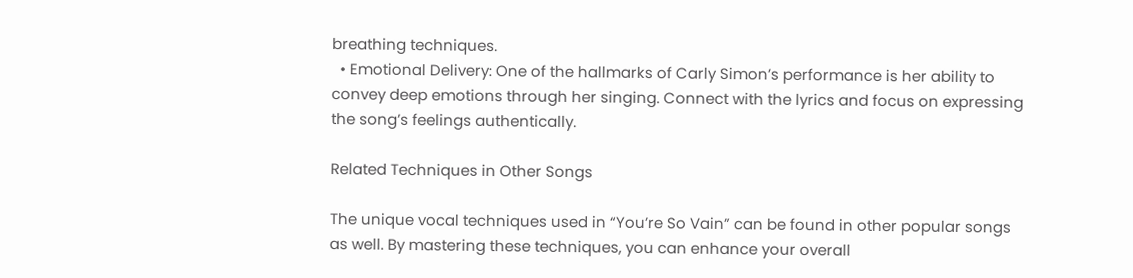breathing techniques.
  • Emotional Delivery: One of the hallmarks of Carly Simon’s performance is her ability to convey deep emotions through her singing. Connect with the lyrics and focus on expressing the song’s feelings authentically.

Related Techniques in Other Songs

The unique vocal techniques used in “You’re So Vain” can be found in other popular songs as well. By mastering these techniques, you can enhance your overall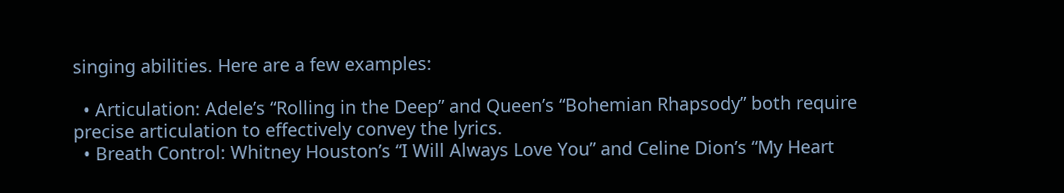singing abilities. Here are a few examples:

  • Articulation: Adele’s “Rolling in the Deep” and Queen’s “Bohemian Rhapsody” both require precise articulation to effectively convey the lyrics.
  • Breath Control: Whitney Houston’s “I Will Always Love You” and Celine Dion’s “My Heart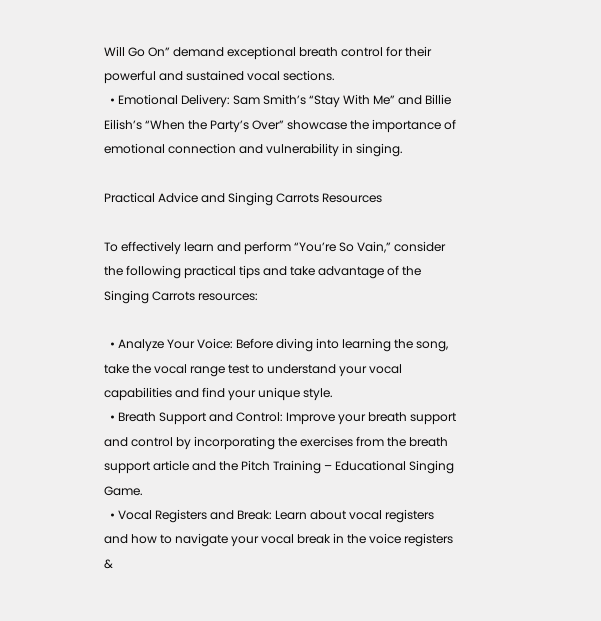Will Go On” demand exceptional breath control for their powerful and sustained vocal sections.
  • Emotional Delivery: Sam Smith’s “Stay With Me” and Billie Eilish’s “When the Party’s Over” showcase the importance of emotional connection and vulnerability in singing.

Practical Advice and Singing Carrots Resources

To effectively learn and perform “You’re So Vain,” consider the following practical tips and take advantage of the Singing Carrots resources:

  • Analyze Your Voice: Before diving into learning the song, take the vocal range test to understand your vocal capabilities and find your unique style.
  • Breath Support and Control: Improve your breath support and control by incorporating the exercises from the breath support article and the Pitch Training – Educational Singing Game.
  • Vocal Registers and Break: Learn about vocal registers and how to navigate your vocal break in the voice registers &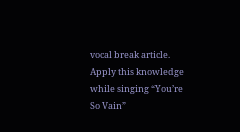vocal break article. Apply this knowledge while singing “You’re So Vain”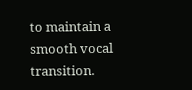to maintain a smooth vocal transition.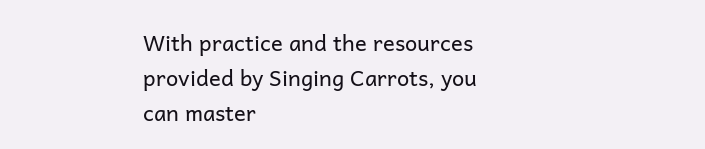With practice and the resources provided by Singing Carrots, you can master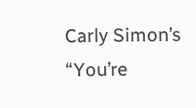Carly Simon’s “You’re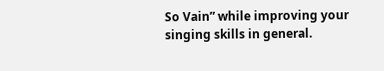So Vain” while improving your singing skills in general.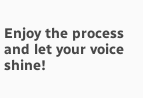Enjoy the process and let your voice shine!